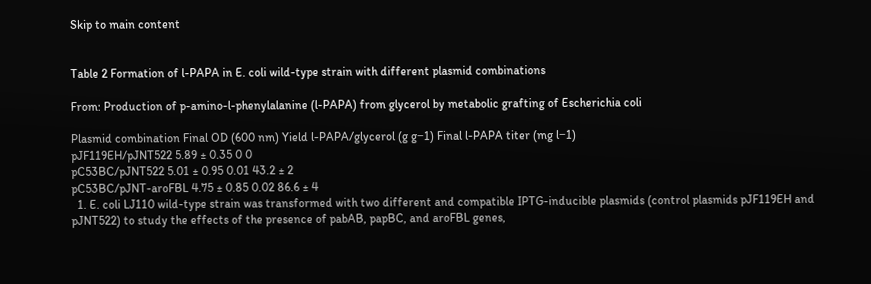Skip to main content


Table 2 Formation of l-PAPA in E. coli wild-type strain with different plasmid combinations

From: Production of p-amino-l-phenylalanine (l-PAPA) from glycerol by metabolic grafting of Escherichia coli

Plasmid combination Final OD (600 nm) Yield l-PAPA/glycerol (g g−1) Final l-PAPA titer (mg l−1)
pJF119EH/pJNT522 5.89 ± 0.35 0 0
pC53BC/pJNT522 5.01 ± 0.95 0.01 43.2 ± 2
pC53BC/pJNT-aroFBL 4.75 ± 0.85 0.02 86.6 ± 4
  1. E. coli LJ110 wild-type strain was transformed with two different and compatible IPTG-inducible plasmids (control plasmids pJF119EH and pJNT522) to study the effects of the presence of pabAB, papBC, and aroFBL genes,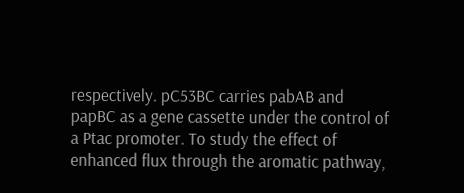respectively. pC53BC carries pabAB and papBC as a gene cassette under the control of a Ptac promoter. To study the effect of enhanced flux through the aromatic pathway,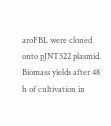aroFBL were cloned onto pJNT522 plasmid. Biomass yields after 48 h of cultivation in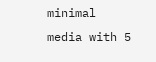minimal media with 5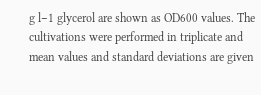g l−1 glycerol are shown as OD600 values. The cultivations were performed in triplicate and mean values and standard deviations are given